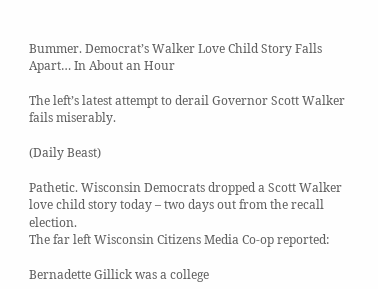Bummer. Democrat’s Walker Love Child Story Falls Apart… In About an Hour

The left’s latest attempt to derail Governor Scott Walker fails miserably.

(Daily Beast)

Pathetic. Wisconsin Democrats dropped a Scott Walker love child story today – two days out from the recall election.
The far left Wisconsin Citizens Media Co-op reported:

Bernadette Gillick was a college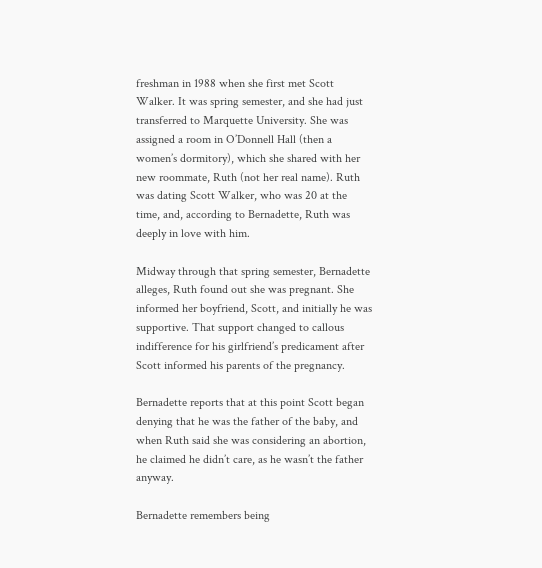freshman in 1988 when she first met Scott Walker. It was spring semester, and she had just transferred to Marquette University. She was assigned a room in O’Donnell Hall (then a women’s dormitory), which she shared with her new roommate, Ruth (not her real name). Ruth was dating Scott Walker, who was 20 at the time, and, according to Bernadette, Ruth was deeply in love with him.

Midway through that spring semester, Bernadette alleges, Ruth found out she was pregnant. She informed her boyfriend, Scott, and initially he was supportive. That support changed to callous indifference for his girlfriend’s predicament after Scott informed his parents of the pregnancy.

Bernadette reports that at this point Scott began denying that he was the father of the baby, and when Ruth said she was considering an abortion, he claimed he didn’t care, as he wasn’t the father anyway.

Bernadette remembers being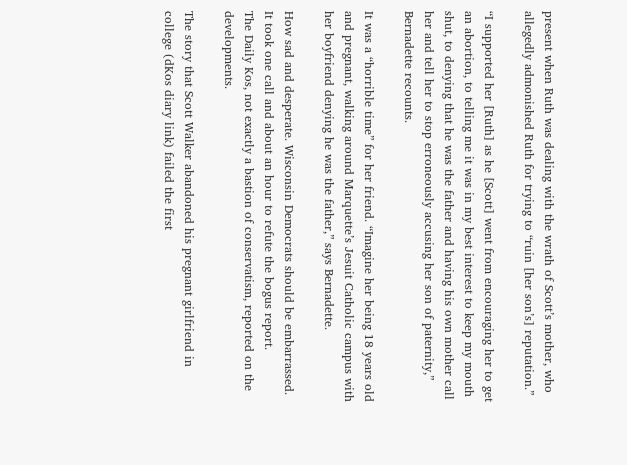present when Ruth was dealing with the wrath of Scott’s mother, who allegedly admonished Ruth for trying to “ruin [her son’s] reputation.”

“I supported her [Ruth] as he [Scott] went from encouraging her to get an abortion, to telling me it was in my best interest to keep my mouth shut, to denying that he was the father and having his own mother call her and tell her to stop erroneously accusing her son of paternity,” Bernadette recounts.

It was a “horrible time” for her friend. “Imagine her being 18 years old and pregnant, walking around Marquette’s Jesuit Catholic campus with her boyfriend denying he was the father,” says Bernadette.

How sad and desperate. Wisconsin Democrats should be embarrassed.
It took one call and about an hour to refute the bogus report.
The Daily Kos, not exactly a bastion of conservatism, reported on the developments.

The story that Scott Walker abandoned his pregnant girlfriend in college (dKos diary link) failed the first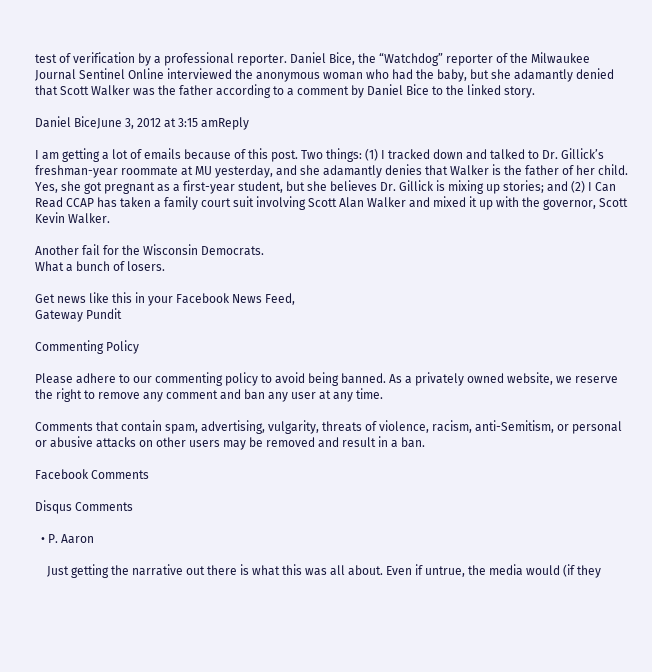test of verification by a professional reporter. Daniel Bice, the “Watchdog” reporter of the Milwaukee Journal Sentinel Online interviewed the anonymous woman who had the baby, but she adamantly denied that Scott Walker was the father according to a comment by Daniel Bice to the linked story.

Daniel BiceJune 3, 2012 at 3:15 amReply

I am getting a lot of emails because of this post. Two things: (1) I tracked down and talked to Dr. Gillick’s freshman-year roommate at MU yesterday, and she adamantly denies that Walker is the father of her child. Yes, she got pregnant as a first-year student, but she believes Dr. Gillick is mixing up stories; and (2) I Can Read CCAP has taken a family court suit involving Scott Alan Walker and mixed it up with the governor, Scott Kevin Walker.

Another fail for the Wisconsin Democrats.
What a bunch of losers.

Get news like this in your Facebook News Feed,
Gateway Pundit

Commenting Policy

Please adhere to our commenting policy to avoid being banned. As a privately owned website, we reserve the right to remove any comment and ban any user at any time.

Comments that contain spam, advertising, vulgarity, threats of violence, racism, anti-Semitism, or personal or abusive attacks on other users may be removed and result in a ban.

Facebook Comments

Disqus Comments

  • P. Aaron

    Just getting the narrative out there is what this was all about. Even if untrue, the media would (if they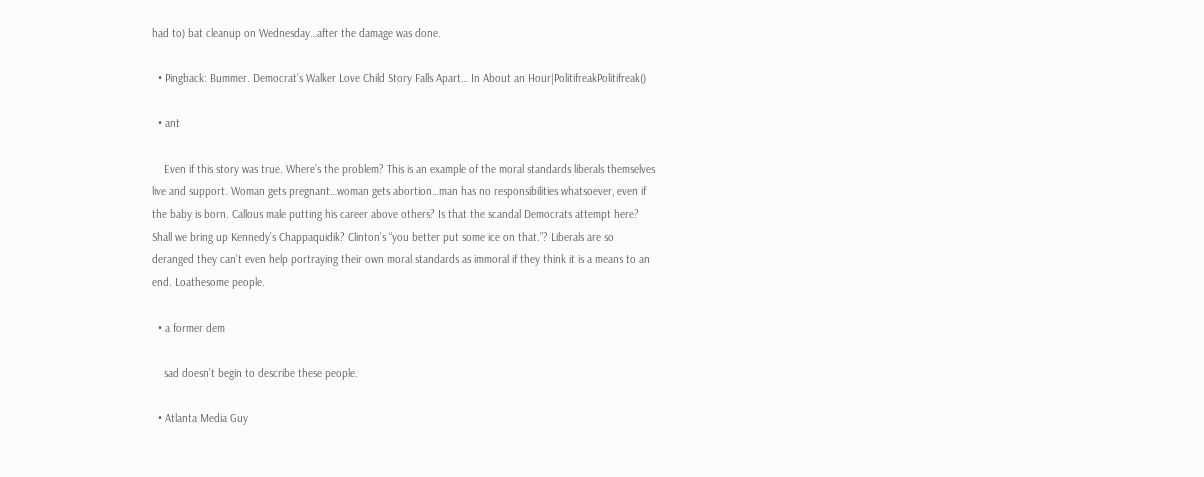had to) bat cleanup on Wednesday…after the damage was done.

  • Pingback: Bummer. Democrat’s Walker Love Child Story Falls Apart… In About an Hour|PolitifreakPolitifreak()

  • ant

    Even if this story was true. Where’s the problem? This is an example of the moral standards liberals themselves live and support. Woman gets pregnant…woman gets abortion…man has no responsibilities whatsoever, even if the baby is born. Callous male putting his career above others? Is that the scandal Democrats attempt here? Shall we bring up Kennedy’s Chappaquidik? Clinton’s “you better put some ice on that.”? Liberals are so deranged they can’t even help portraying their own moral standards as immoral if they think it is a means to an end. Loathesome people.

  • a former dem

    sad doesn’t begin to describe these people.

  • Atlanta Media Guy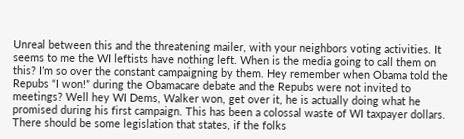Unreal between this and the threatening mailer, with your neighbors voting activities. It seems to me the WI leftists have nothing left. When is the media going to call them on this? I’m so over the constant campaigning by them. Hey remember when Obama told the Repubs “I won!” during the Obamacare debate and the Repubs were not invited to meetings? Well hey WI Dems, Walker won, get over it, he is actually doing what he promised during his first campaign. This has been a colossal waste of WI taxpayer dollars. There should be some legislation that states, if the folks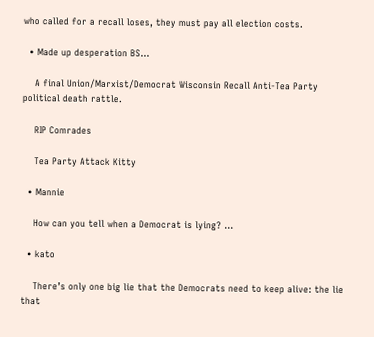who called for a recall loses, they must pay all election costs.

  • Made up desperation BS…

    A final Union/Marxist/Democrat Wisconsin Recall Anti-Tea Party political death rattle.

    RIP Comrades

    Tea Party Attack Kitty

  • Mannie

    How can you tell when a Democrat is lying? …

  • kato

    There’s only one big lie that the Democrats need to keep alive: the lie that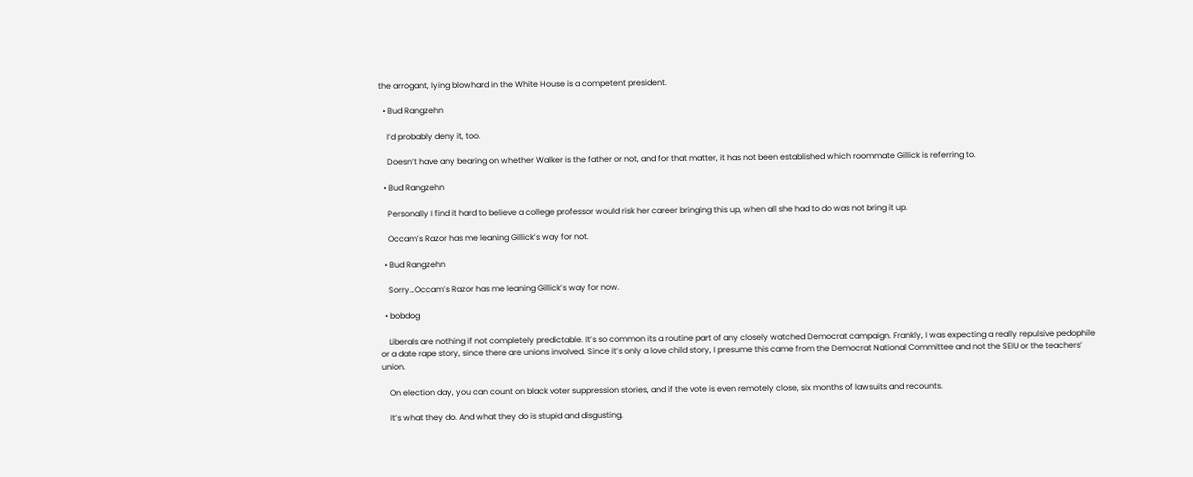the arrogant, lying blowhard in the White House is a competent president.

  • Bud Rangzehn

    I’d probably deny it, too.

    Doesn’t have any bearing on whether Walker is the father or not, and for that matter, it has not been established which roommate Gillick is referring to.

  • Bud Rangzehn

    Personally I find it hard to believe a college professor would risk her career bringing this up, when all she had to do was not bring it up.

    Occam’s Razor has me leaning Gillick’s way for not.

  • Bud Rangzehn

    Sorry…Occam’s Razor has me leaning Gillick’s way for now.

  • bobdog

    Liberals are nothing if not completely predictable. It’s so common its a routine part of any closely watched Democrat campaign. Frankly, I was expecting a really repulsive pedophile or a date rape story, since there are unions involved. Since it’s only a love child story, I presume this came from the Democrat National Committee and not the SEIU or the teachers’ union.

    On election day, you can count on black voter suppression stories, and if the vote is even remotely close, six months of lawsuits and recounts.

    It’s what they do. And what they do is stupid and disgusting.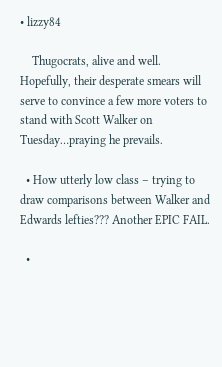• lizzy84

    Thugocrats, alive and well. Hopefully, their desperate smears will serve to convince a few more voters to stand with Scott Walker on Tuesday…praying he prevails.

  • How utterly low class – trying to draw comparisons between Walker and Edwards lefties??? Another EPIC FAIL.

  •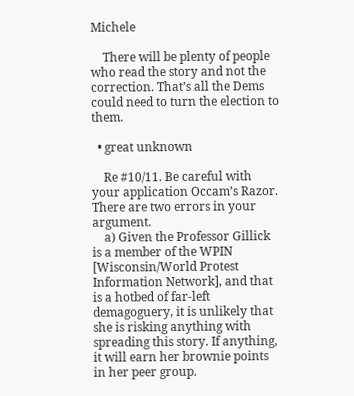Michele

    There will be plenty of people who read the story and not the correction. That’s all the Dems could need to turn the election to them.

  • great unknown

    Re #10/11. Be careful with your application Occam’s Razor. There are two errors in your argument.
    a) Given the Professor Gillick is a member of the WPIN [Wisconsin/World Protest Information Network], and that is a hotbed of far-left demagoguery, it is unlikely that she is risking anything with spreading this story. If anything, it will earn her brownie points in her peer group.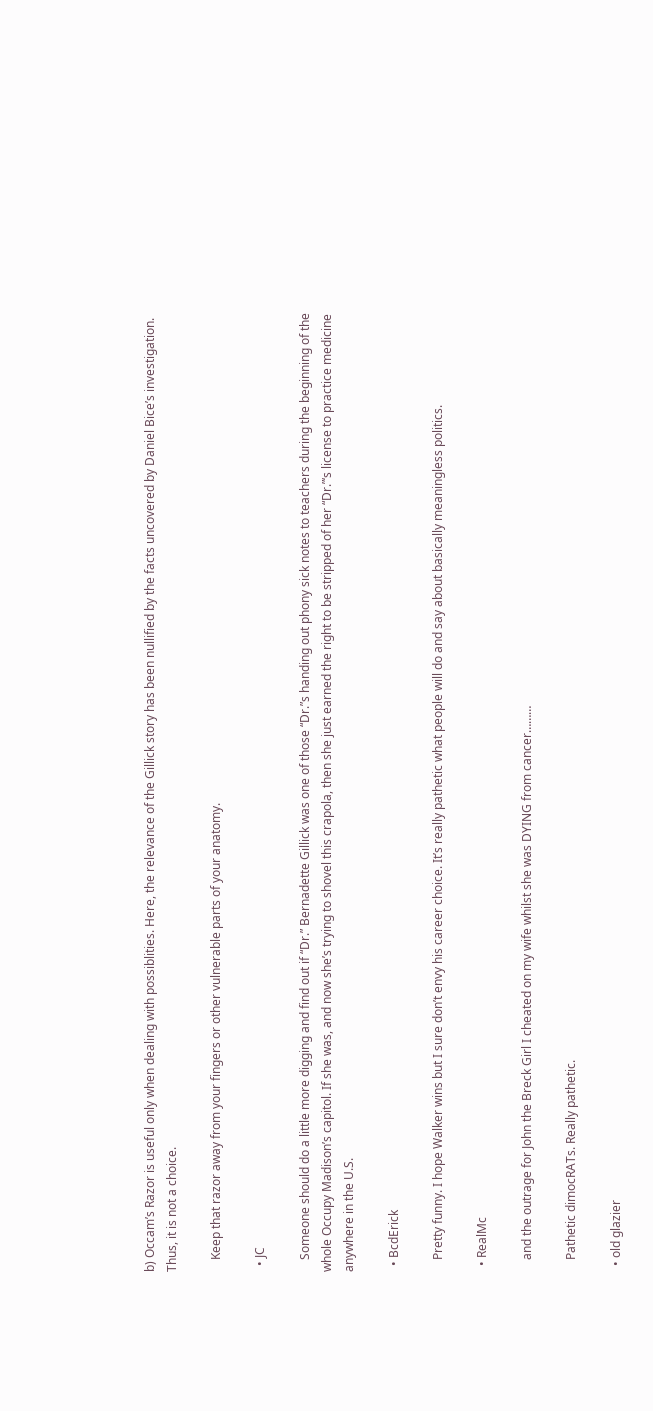b) Occam’s Razor is useful only when dealing with possiblities. Here, the relevance of the Gillick story has been nullified by the facts uncovered by Daniel Bice’s investigation. Thus, it is not a choice.

    Keep that razor away from your fingers or other vulnerable parts of your anatomy.

  • JC

    Someone should do a little more digging and find out if “Dr.” Bernadette Gillick was one of those “Dr.”s handing out phony sick notes to teachers during the beginning of the whole Occupy Madison’s capitol. If she was, and now she’s trying to shovel this crapola, then she just earned the right to be stripped of her “Dr.”‘s license to practice medicine anywhere in the U.S.

  • BcdErick

    Pretty funny. I hope Walker wins but I sure don’t envy his career choice. It’s really pathetic what people will do and say about basically meaningless politics.

  • RealMc

    and the outrage for John the Breck Girl I cheated on my wife whilst she was DYING from cancer………

    Pathetic dimocRATs. Really pathetic.

  • old glazier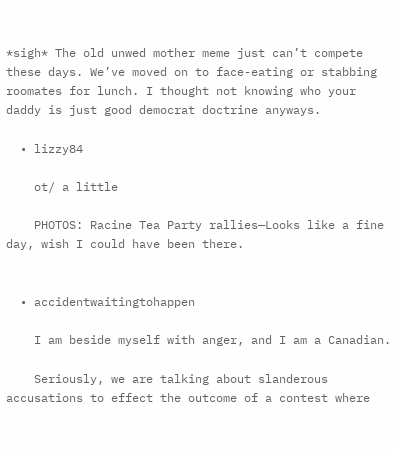*sigh* The old unwed mother meme just can’t compete these days. We’ve moved on to face-eating or stabbing roomates for lunch. I thought not knowing who your daddy is just good democrat doctrine anyways.

  • lizzy84

    ot/ a little

    PHOTOS: Racine Tea Party rallies—Looks like a fine day, wish I could have been there.


  • accidentwaitingtohappen

    I am beside myself with anger, and I am a Canadian.

    Seriously, we are talking about slanderous accusations to effect the outcome of a contest where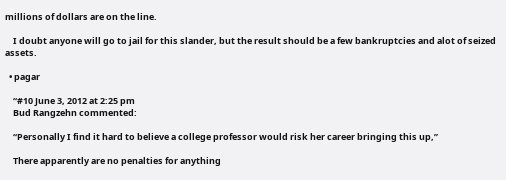millions of dollars are on the line.

    I doubt anyone will go to jail for this slander, but the result should be a few bankruptcies and alot of seized assets.

  • pagar

    “#10 June 3, 2012 at 2:25 pm
    Bud Rangzehn commented:

    “Personally I find it hard to believe a college professor would risk her career bringing this up,”

    There apparently are no penalties for anything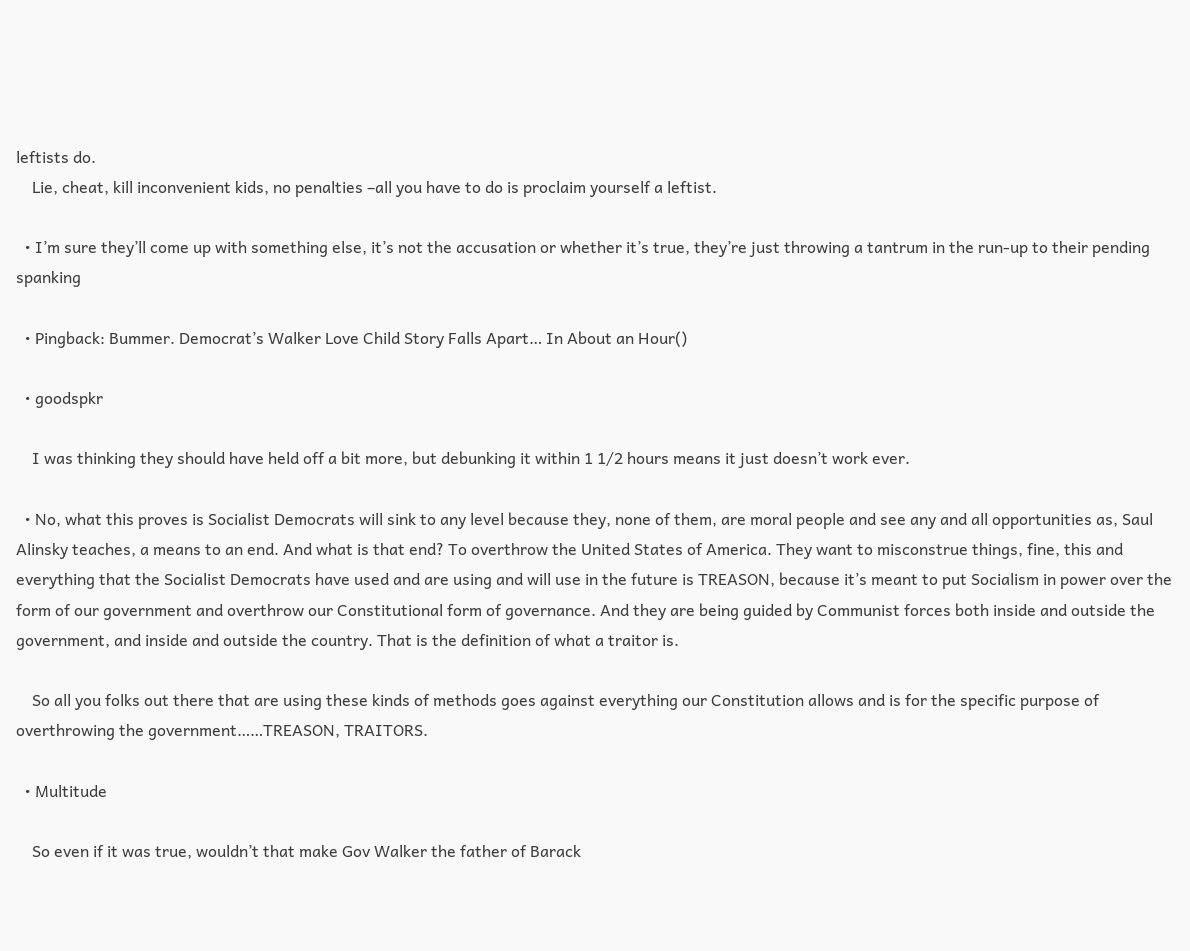leftists do.
    Lie, cheat, kill inconvenient kids, no penalties –all you have to do is proclaim yourself a leftist.

  • I’m sure they’ll come up with something else, it’s not the accusation or whether it’s true, they’re just throwing a tantrum in the run-up to their pending spanking

  • Pingback: Bummer. Democrat’s Walker Love Child Story Falls Apart… In About an Hour()

  • goodspkr

    I was thinking they should have held off a bit more, but debunking it within 1 1/2 hours means it just doesn’t work ever.

  • No, what this proves is Socialist Democrats will sink to any level because they, none of them, are moral people and see any and all opportunities as, Saul Alinsky teaches, a means to an end. And what is that end? To overthrow the United States of America. They want to misconstrue things, fine, this and everything that the Socialist Democrats have used and are using and will use in the future is TREASON, because it’s meant to put Socialism in power over the form of our government and overthrow our Constitutional form of governance. And they are being guided by Communist forces both inside and outside the government, and inside and outside the country. That is the definition of what a traitor is.

    So all you folks out there that are using these kinds of methods goes against everything our Constitution allows and is for the specific purpose of overthrowing the government……TREASON, TRAITORS.

  • Multitude

    So even if it was true, wouldn’t that make Gov Walker the father of Barack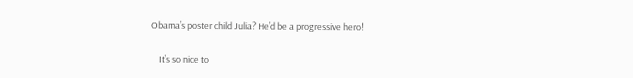Obama’s poster child Julia? He’d be a progressive hero!

    It’s so nice to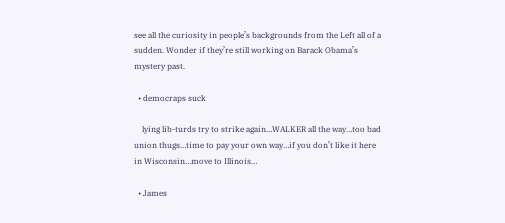see all the curiosity in people’s backgrounds from the Left all of a sudden. Wonder if they’re still working on Barack Obama’s mystery past.

  • democraps suck

    lying lib-turds try to strike again…WALKER all the way…too bad union thugs…time to pay your own way…if you don’t like it here in Wisconsin…move to Illinois…

  • James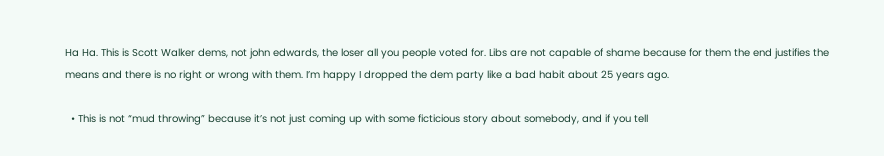Ha Ha. This is Scott Walker dems, not john edwards, the loser all you people voted for. Libs are not capable of shame because for them the end justifies the means and there is no right or wrong with them. I’m happy I dropped the dem party like a bad habit about 25 years ago.

  • This is not “mud throwing” because it’s not just coming up with some ficticious story about somebody, and if you tell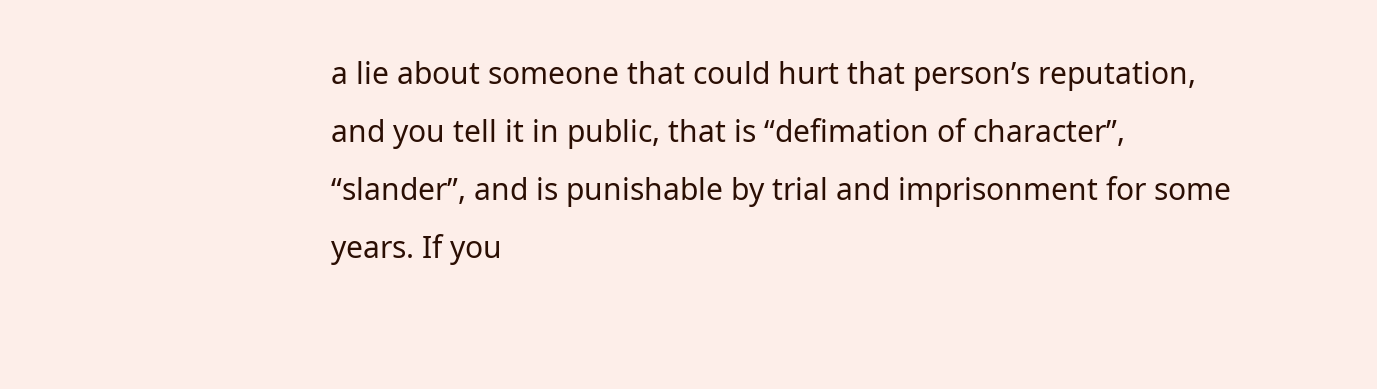a lie about someone that could hurt that person’s reputation, and you tell it in public, that is “defimation of character”, “slander”, and is punishable by trial and imprisonment for some years. If you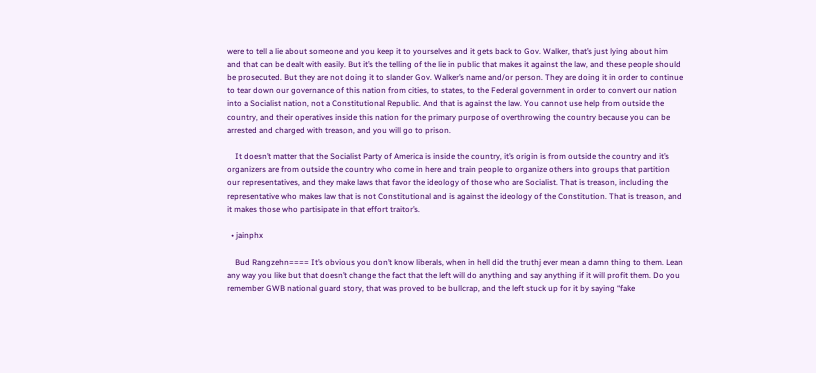were to tell a lie about someone and you keep it to yourselves and it gets back to Gov. Walker, that’s just lying about him and that can be dealt with easily. But it’s the telling of the lie in public that makes it against the law, and these people should be prosecuted. But they are not doing it to slander Gov. Walker’s name and/or person. They are doing it in order to continue to tear down our governance of this nation from cities, to states, to the Federal government in order to convert our nation into a Socialist nation, not a Constitutional Republic. And that is against the law. You cannot use help from outside the country, and their operatives inside this nation for the primary purpose of overthrowing the country because you can be arrested and charged with treason, and you will go to prison.

    It doesn’t matter that the Socialist Party of America is inside the country, it’s origin is from outside the country and it’s organizers are from outside the country who come in here and train people to organize others into groups that partition our representatives, and they make laws that favor the ideology of those who are Socialist. That is treason, including the representative who makes law that is not Constitutional and is against the ideology of the Constitution. That is treason, and it makes those who partisipate in that effort traitor’s.

  • jainphx

    Bud Rangzehn==== It’s obvious you don’t know liberals, when in hell did the truthj ever mean a damn thing to them. Lean any way you like but that doesn’t change the fact that the left will do anything and say anything if it will profit them. Do you remember GWB national guard story, that was proved to be bullcrap, and the left stuck up for it by saying “fake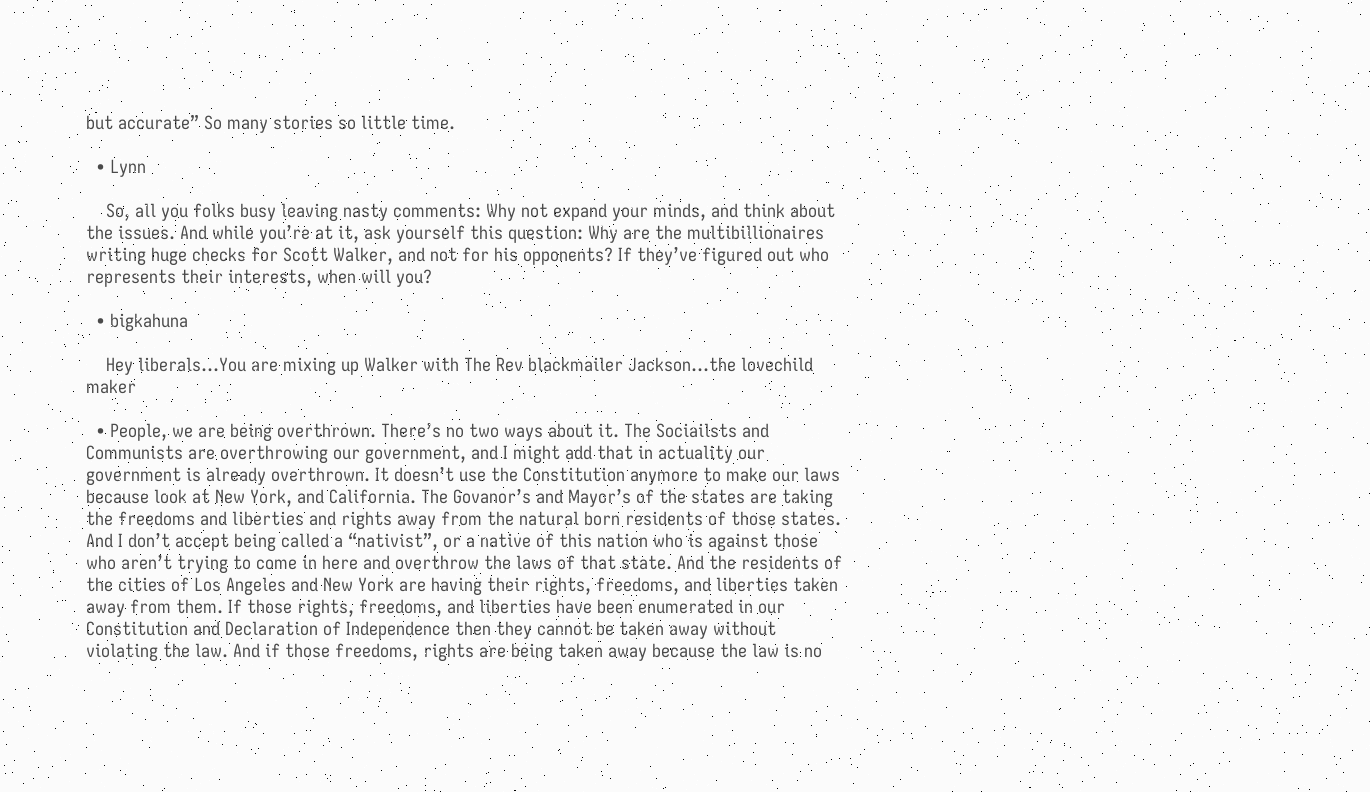but accurate” So many stories so little time.

  • Lynn

    So, all you folks busy leaving nasty comments: Why not expand your minds, and think about the issues. And while you’re at it, ask yourself this question: Why are the multibillionaires writing huge checks for Scott Walker, and not for his opponents? If they’ve figured out who represents their interests, when will you?

  • bigkahuna

    Hey liberals…You are mixing up Walker with The Rev blackmailer Jackson…the lovechild maker

  • People, we are being overthrown. There’s no two ways about it. The Sociailsts and Communists are overthrowing our government, and I might add that in actuality our government is already overthrown. It doesn’t use the Constitution anymore to make our laws because look at New York, and California. The Govanor’s and Mayor’s of the states are taking the freedoms and liberties and rights away from the natural born residents of those states. And I don’t accept being called a “nativist”, or a native of this nation who is against those who aren’t trying to come in here and overthrow the laws of that state. And the residents of the cities of Los Angeles and New York are having their rights, freedoms, and liberties taken away from them. If those rights, freedoms, and liberties have been enumerated in our Constitution and Declaration of Independence then they cannot be taken away without violating the law. And if those freedoms, rights are being taken away because the law is no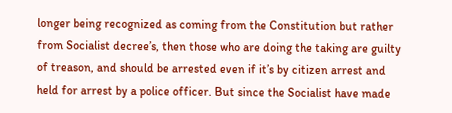longer being recognized as coming from the Constitution but rather from Socialist decree’s, then those who are doing the taking are guilty of treason, and should be arrested even if it’s by citizen arrest and held for arrest by a police officer. But since the Socialist have made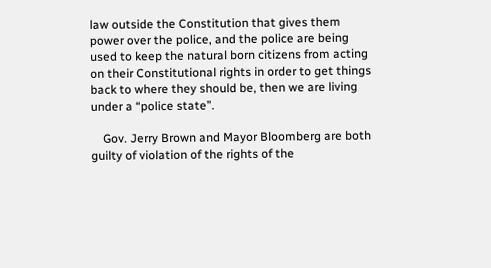law outside the Constitution that gives them power over the police, and the police are being used to keep the natural born citizens from acting on their Constitutional rights in order to get things back to where they should be, then we are living under a “police state”.

    Gov. Jerry Brown and Mayor Bloomberg are both guilty of violation of the rights of the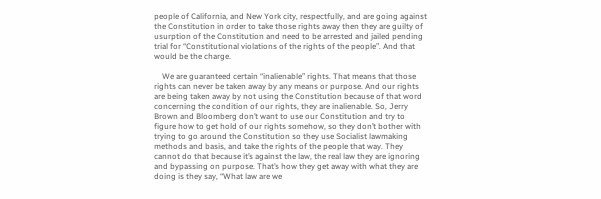people of California, and New York city, respectfully, and are going against the Constitution in order to take those rights away then they are guilty of usurption of the Constitution and need to be arrested and jailed pending trial for “Constitutional violations of the rights of the people”. And that would be the charge.

    We are guaranteed certain “inalienable” rights. That means that those rights can never be taken away by any means or purpose. And our rights are being taken away by not using the Constitution because of that word concerning the condition of our rights, they are inalienable. So, Jerry Brown and Bloomberg don’t want to use our Constitution and try to figure how to get hold of our rights somehow, so they don’t bother with trying to go around the Constitution so they use Socialist lawmaking methods and basis, and take the rights of the people that way. They cannot do that because it’s against the law, the real law they are ignoring and bypassing on purpose. That’s how they get away with what they are doing is they say, “What law are we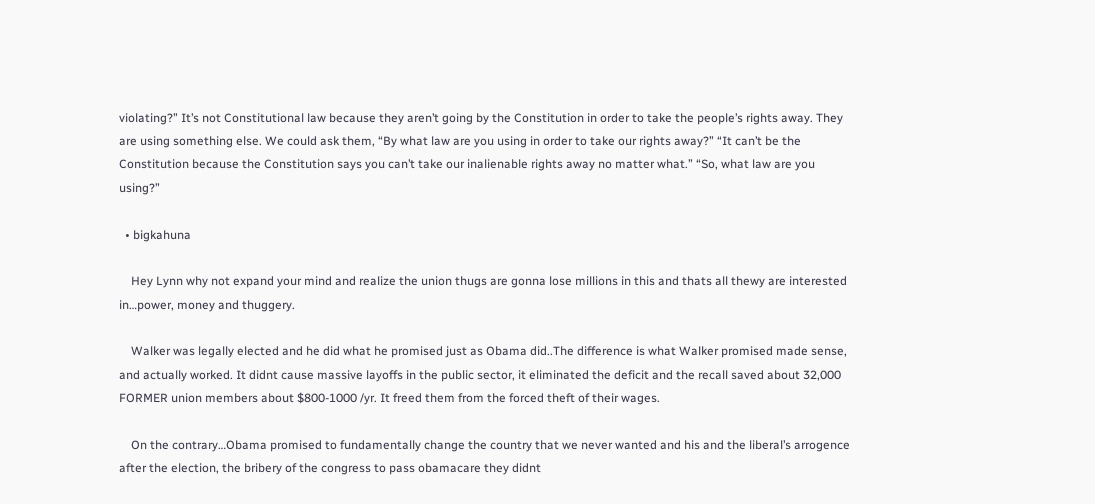violating?” It’s not Constitutional law because they aren’t going by the Constitution in order to take the people’s rights away. They are using something else. We could ask them, “By what law are you using in order to take our rights away?” “It can’t be the Constitution because the Constitution says you can’t take our inalienable rights away no matter what.” “So, what law are you using?”

  • bigkahuna

    Hey Lynn why not expand your mind and realize the union thugs are gonna lose millions in this and thats all thewy are interested in…power, money and thuggery.

    Walker was legally elected and he did what he promised just as Obama did..The difference is what Walker promised made sense, and actually worked. It didnt cause massive layoffs in the public sector, it eliminated the deficit and the recall saved about 32,000 FORMER union members about $800-1000 /yr. It freed them from the forced theft of their wages.

    On the contrary…Obama promised to fundamentally change the country that we never wanted and his and the liberal’s arrogence after the election, the bribery of the congress to pass obamacare they didnt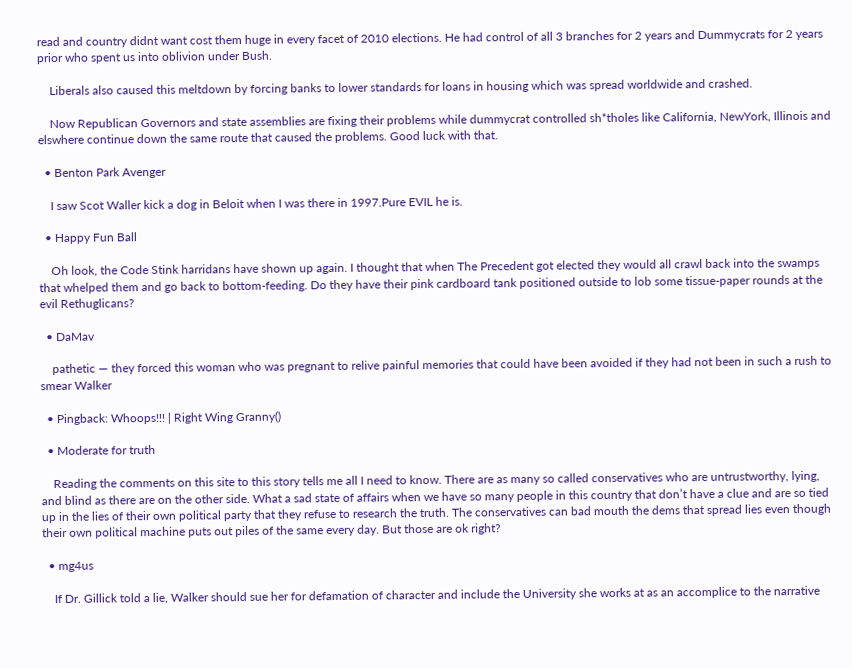read and country didnt want cost them huge in every facet of 2010 elections. He had control of all 3 branches for 2 years and Dummycrats for 2 years prior who spent us into oblivion under Bush.

    Liberals also caused this meltdown by forcing banks to lower standards for loans in housing which was spread worldwide and crashed.

    Now Republican Governors and state assemblies are fixing their problems while dummycrat controlled sh*tholes like California, NewYork, Illinois and elswhere continue down the same route that caused the problems. Good luck with that.

  • Benton Park Avenger

    I saw Scot Waller kick a dog in Beloit when I was there in 1997.Pure EVIL he is.

  • Happy Fun Ball

    Oh look, the Code Stink harridans have shown up again. I thought that when The Precedent got elected they would all crawl back into the swamps that whelped them and go back to bottom-feeding. Do they have their pink cardboard tank positioned outside to lob some tissue-paper rounds at the evil Rethuglicans?

  • DaMav

    pathetic — they forced this woman who was pregnant to relive painful memories that could have been avoided if they had not been in such a rush to smear Walker

  • Pingback: Whoops!!! | Right Wing Granny()

  • Moderate for truth

    Reading the comments on this site to this story tells me all I need to know. There are as many so called conservatives who are untrustworthy, lying, and blind as there are on the other side. What a sad state of affairs when we have so many people in this country that don’t have a clue and are so tied up in the lies of their own political party that they refuse to research the truth. The conservatives can bad mouth the dems that spread lies even though their own political machine puts out piles of the same every day. But those are ok right?

  • mg4us

    If Dr. Gillick told a lie, Walker should sue her for defamation of character and include the University she works at as an accomplice to the narrative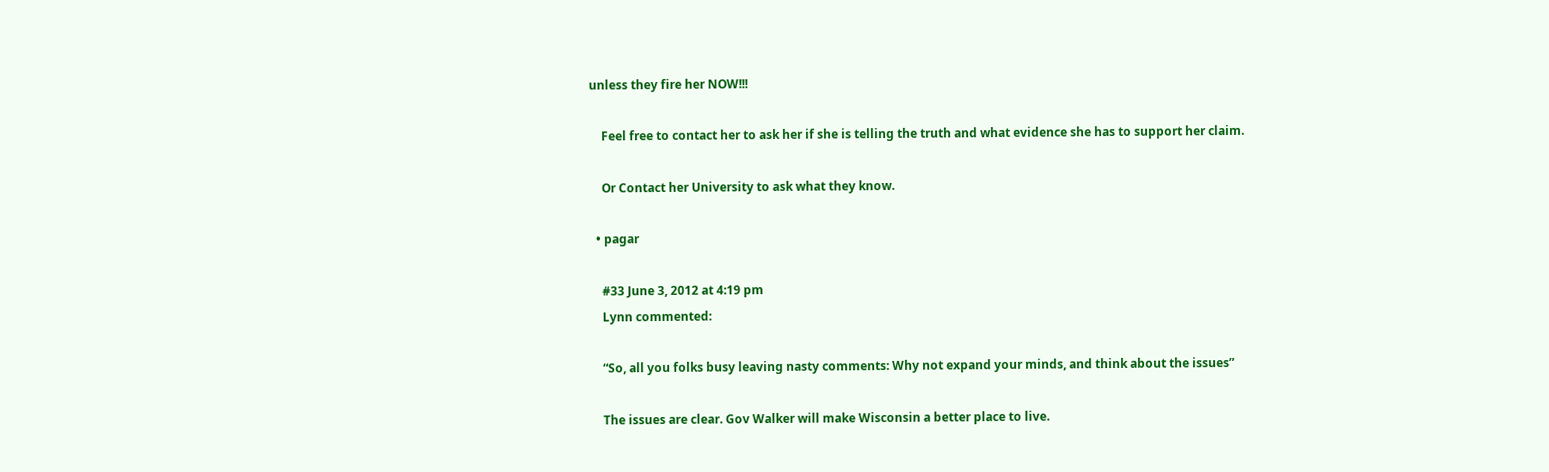unless they fire her NOW!!!

    Feel free to contact her to ask her if she is telling the truth and what evidence she has to support her claim.

    Or Contact her University to ask what they know.

  • pagar

    #33 June 3, 2012 at 4:19 pm
    Lynn commented:

    “So, all you folks busy leaving nasty comments: Why not expand your minds, and think about the issues”

    The issues are clear. Gov Walker will make Wisconsin a better place to live.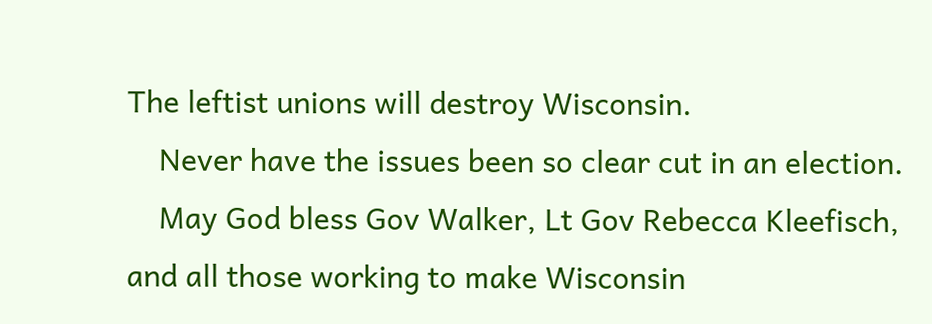The leftist unions will destroy Wisconsin.
    Never have the issues been so clear cut in an election.
    May God bless Gov Walker, Lt Gov Rebecca Kleefisch, and all those working to make Wisconsin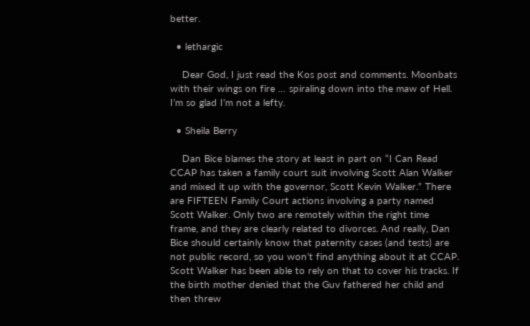better.

  • lethargic

    Dear God, I just read the Kos post and comments. Moonbats with their wings on fire … spiraling down into the maw of Hell. I’m so glad I’m not a lefty.

  • Sheila Berry

    Dan Bice blames the story at least in part on “I Can Read CCAP has taken a family court suit involving Scott Alan Walker and mixed it up with the governor, Scott Kevin Walker.” There are FIFTEEN Family Court actions involving a party named Scott Walker. Only two are remotely within the right time frame, and they are clearly related to divorces. And really, Dan Bice should certainly know that paternity cases (and tests) are not public record, so you won’t find anything about it at CCAP. Scott Walker has been able to rely on that to cover his tracks. If the birth mother denied that the Guv fathered her child and then threw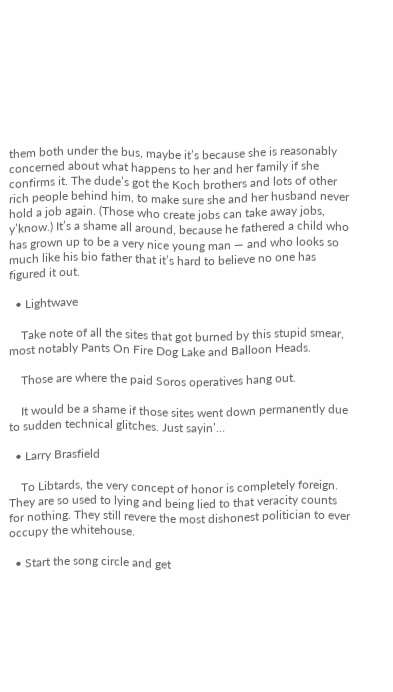them both under the bus, maybe it’s because she is reasonably concerned about what happens to her and her family if she confirms it. The dude’s got the Koch brothers and lots of other rich people behind him, to make sure she and her husband never hold a job again. (Those who create jobs can take away jobs, y’know.) It’s a shame all around, because he fathered a child who has grown up to be a very nice young man — and who looks so much like his bio father that it’s hard to believe no one has figured it out.

  • Lightwave

    Take note of all the sites that got burned by this stupid smear, most notably Pants On Fire Dog Lake and Balloon Heads.

    Those are where the paid Soros operatives hang out.

    It would be a shame if those sites went down permanently due to sudden technical glitches. Just sayin’…

  • Larry Brasfield

    To Libtards, the very concept of honor is completely foreign. They are so used to lying and being lied to that veracity counts for nothing. They still revere the most dishonest politician to ever occupy the whitehouse.

  • Start the song circle and get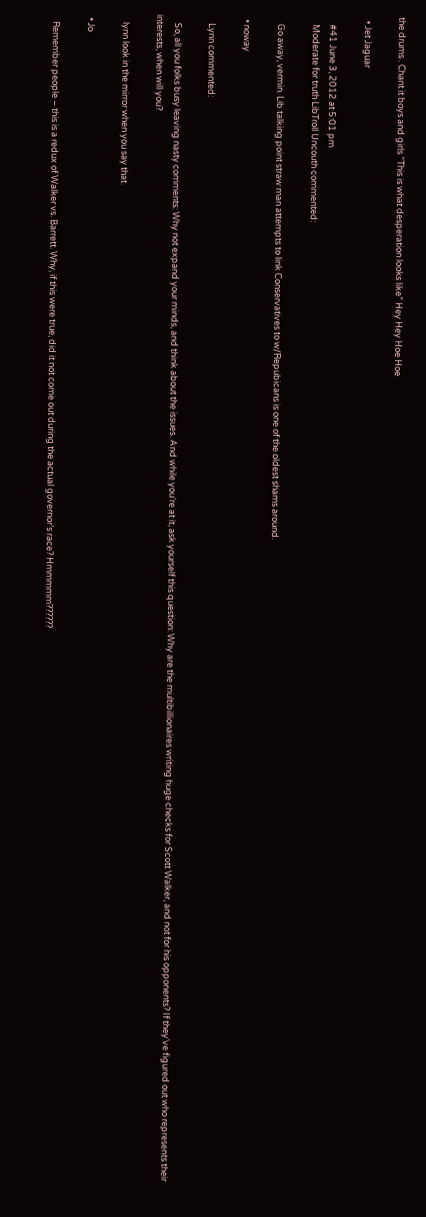the drums . Chant it boys and girls “This is what desperation looks like” Hey Hey Hoe Hoe

  • Jet Jaguar

    #41 June 3, 2012 at 5:01 pm
    Moderate for truth LibTroll Uncouth commented:

    Go away, vermin. Lib talking point straw man attempts to link Conservatives to w/Repubicans is one of the oldest shams around.

  • noway

    Lynn commented:

    So, all you folks busy leaving nasty comments: Why not expand your minds, and think about the issues. And while you’re at it, ask yourself this question: Why are the multibillionaires writing huge checks for Scott Walker, and not for his opponents? If they’ve figured out who represents their interests, when will you?

    lynn look in the mirror when you say that.

  • Jo

    Remember people – this is a redux of Walker vs. Barrett. Why, if this were true, did it not come out during the actual governor’s race? Hmmmmm??????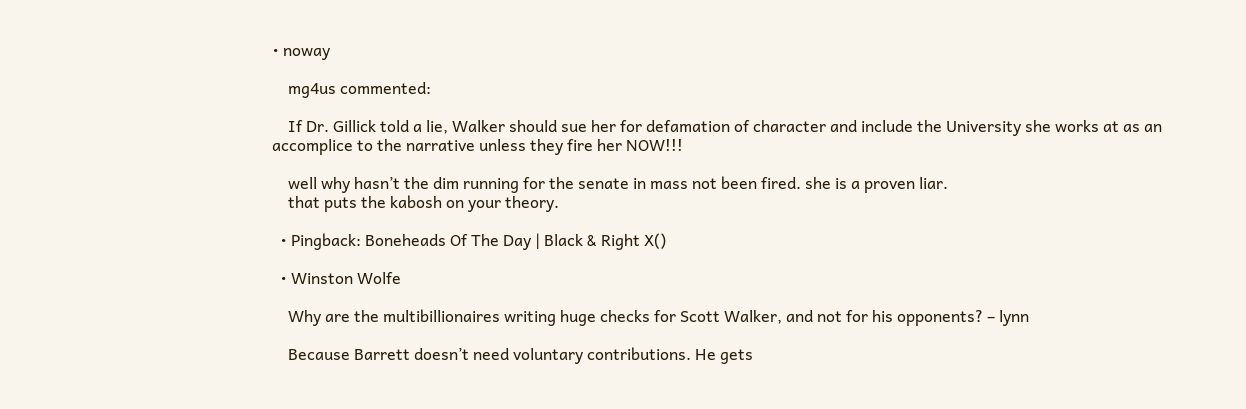• noway

    mg4us commented:

    If Dr. Gillick told a lie, Walker should sue her for defamation of character and include the University she works at as an accomplice to the narrative unless they fire her NOW!!!

    well why hasn’t the dim running for the senate in mass not been fired. she is a proven liar.
    that puts the kabosh on your theory.

  • Pingback: Boneheads Of The Day | Black & Right X()

  • Winston Wolfe

    Why are the multibillionaires writing huge checks for Scott Walker, and not for his opponents? – lynn

    Because Barrett doesn’t need voluntary contributions. He gets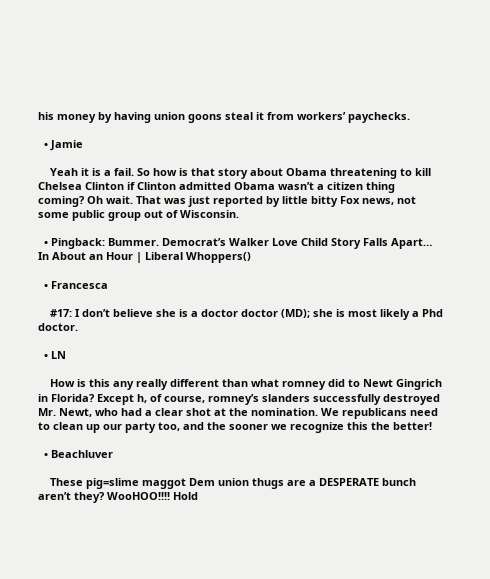his money by having union goons steal it from workers’ paychecks.

  • Jamie

    Yeah it is a fail. So how is that story about Obama threatening to kill Chelsea Clinton if Clinton admitted Obama wasn’t a citizen thing coming? Oh wait. That was just reported by little bitty Fox news, not some public group out of Wisconsin.

  • Pingback: Bummer. Democrat’s Walker Love Child Story Falls Apart… In About an Hour | Liberal Whoppers()

  • Francesca

    #17: I don’t believe she is a doctor doctor (MD); she is most likely a Phd doctor.

  • LN

    How is this any really different than what romney did to Newt Gingrich in Florida? Except h, of course, romney’s slanders successfully destroyed Mr. Newt, who had a clear shot at the nomination. We republicans need to clean up our party too, and the sooner we recognize this the better!

  • Beachluver

    These pig=slime maggot Dem union thugs are a DESPERATE bunch aren’t they? WooHOO!!!! Hold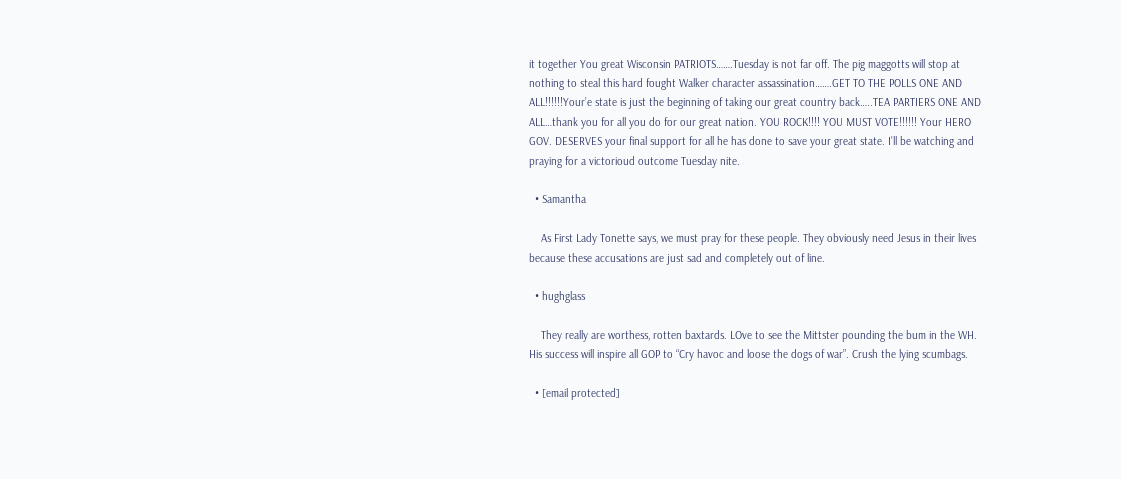it together You great Wisconsin PATRIOTS…….Tuesday is not far off. The pig maggotts will stop at nothing to steal this hard fought Walker character assassination…….GET TO THE POLLS ONE AND ALL!!!!!!Your’e state is just the beginning of taking our great country back…..TEA PARTIERS ONE AND ALL…thank you for all you do for our great nation. YOU ROCK!!!! YOU MUST VOTE!!!!!! Your HERO GOV. DESERVES your final support for all he has done to save your great state. I’ll be watching and praying for a victorioud outcome Tuesday nite.

  • Samantha

    As First Lady Tonette says, we must pray for these people. They obviously need Jesus in their lives because these accusations are just sad and completely out of line.

  • hughglass

    They really are worthess, rotten baxtards. LOve to see the Mittster pounding the bum in the WH. His success will inspire all GOP to “Cry havoc and loose the dogs of war”. Crush the lying scumbags.

  • [email protected]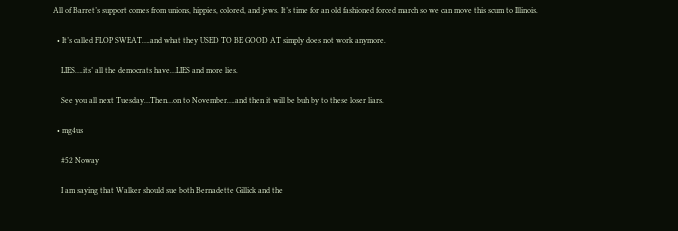All of Barret’s support comes from unions, hippies, colored, and jews. It’s time for an old fashioned forced march so we can move this scum to Illinois.

  • It’s called FLOP SWEAT….and what they USED TO BE GOOD AT simply does not work anymore.

    LIES….its’ all the democrats have…LIES and more lies.

    See you all next Tuesday…Then…on to November….and then it will be buh by to these loser liars.

  • mg4us

    #52 Noway

    I am saying that Walker should sue both Bernadette Gillick and the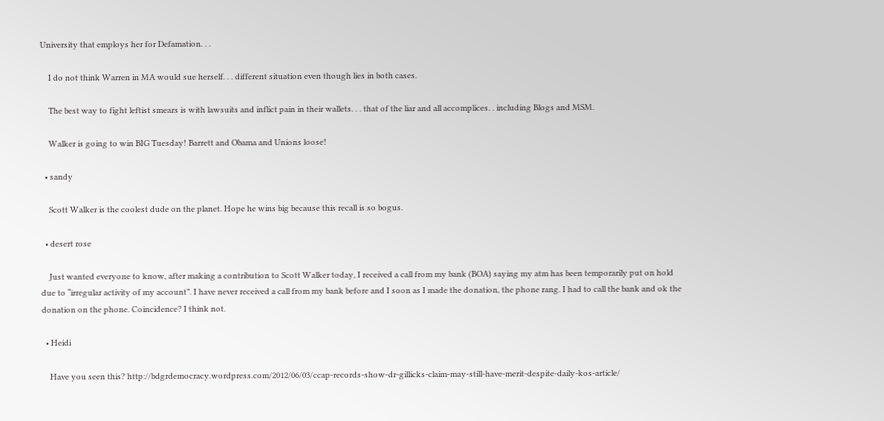University that employs her for Defamation. . .

    I do not think Warren in MA would sue herself. . . different situation even though lies in both cases.

    The best way to fight leftist smears is with lawsuits and inflict pain in their wallets. . . that of the liar and all accomplices. . including Blogs and MSM.

    Walker is going to win BIG Tuesday! Barrett and Obama and Unions loose!

  • sandy

    Scott Walker is the coolest dude on the planet. Hope he wins big because this recall is so bogus.

  • desert rose

    Just wanted everyone to know, after making a contribution to Scott Walker today, I received a call from my bank (BOA) saying my atm has been temporarily put on hold due to “irregular activity of my account”. I have never received a call from my bank before and I soon as I made the donation, the phone rang. I had to call the bank and ok the donation on the phone. Coincidence? I think not.

  • Heidi

    Have you seen this? http://bdgrdemocracy.wordpress.com/2012/06/03/ccap-records-show-dr-gillicks-claim-may-still-have-merit-despite-daily-kos-article/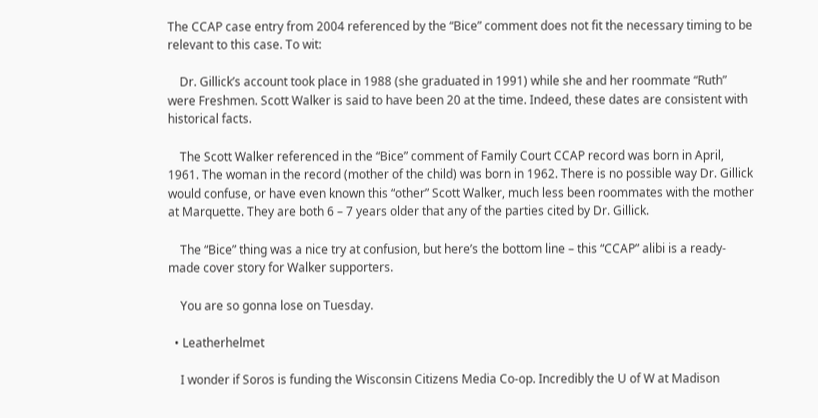The CCAP case entry from 2004 referenced by the “Bice” comment does not fit the necessary timing to be relevant to this case. To wit:

    Dr. Gillick’s account took place in 1988 (she graduated in 1991) while she and her roommate “Ruth” were Freshmen. Scott Walker is said to have been 20 at the time. Indeed, these dates are consistent with historical facts.

    The Scott Walker referenced in the “Bice” comment of Family Court CCAP record was born in April, 1961. The woman in the record (mother of the child) was born in 1962. There is no possible way Dr. Gillick would confuse, or have even known this “other” Scott Walker, much less been roommates with the mother at Marquette. They are both 6 – 7 years older that any of the parties cited by Dr. Gillick.

    The “Bice” thing was a nice try at confusion, but here’s the bottom line – this “CCAP” alibi is a ready-made cover story for Walker supporters.

    You are so gonna lose on Tuesday.

  • Leatherhelmet

    I wonder if Soros is funding the Wisconsin Citizens Media Co-op. Incredibly the U of W at Madison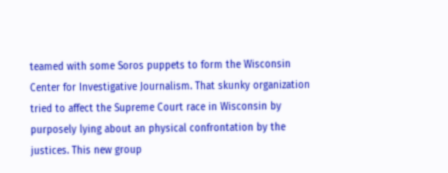teamed with some Soros puppets to form the Wisconsin Center for Investigative Journalism. That skunky organization tried to affect the Supreme Court race in Wisconsin by purposely lying about an physical confrontation by the justices. This new group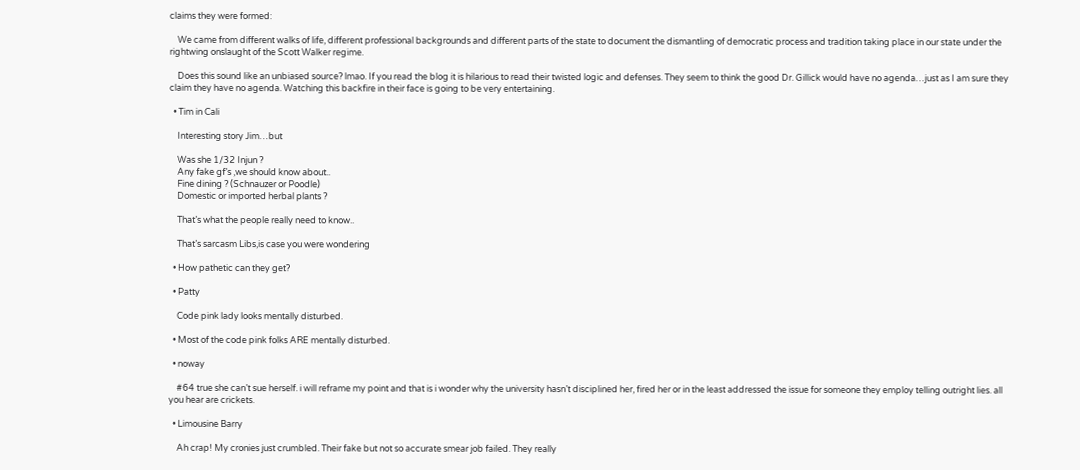claims they were formed:

    We came from different walks of life, different professional backgrounds and different parts of the state to document the dismantling of democratic process and tradition taking place in our state under the rightwing onslaught of the Scott Walker regime.

    Does this sound like an unbiased source? lmao. If you read the blog it is hilarious to read their twisted logic and defenses. They seem to think the good Dr. Gillick would have no agenda…just as I am sure they claim they have no agenda. Watching this backfire in their face is going to be very entertaining.

  • Tim in Cali

    Interesting story Jim…but

    Was she 1/32 Injun ?
    Any fake gf’s ,we should know about..
    Fine dining ? (Schnauzer or Poodle)
    Domestic or imported herbal plants ?

    That’s what the people really need to know..

    That’s sarcasm Libs,is case you were wondering

  • How pathetic can they get?

  • Patty

    Code pink lady looks mentally disturbed.

  • Most of the code pink folks ARE mentally disturbed.

  • noway

    #64 true she can’t sue herself. i will reframe my point and that is i wonder why the university hasn’t disciplined her, fired her or in the least addressed the issue for someone they employ telling outright lies. all you hear are crickets.

  • Limousine Barry

    Ah crap! My cronies just crumbled. Their fake but not so accurate smear job failed. They really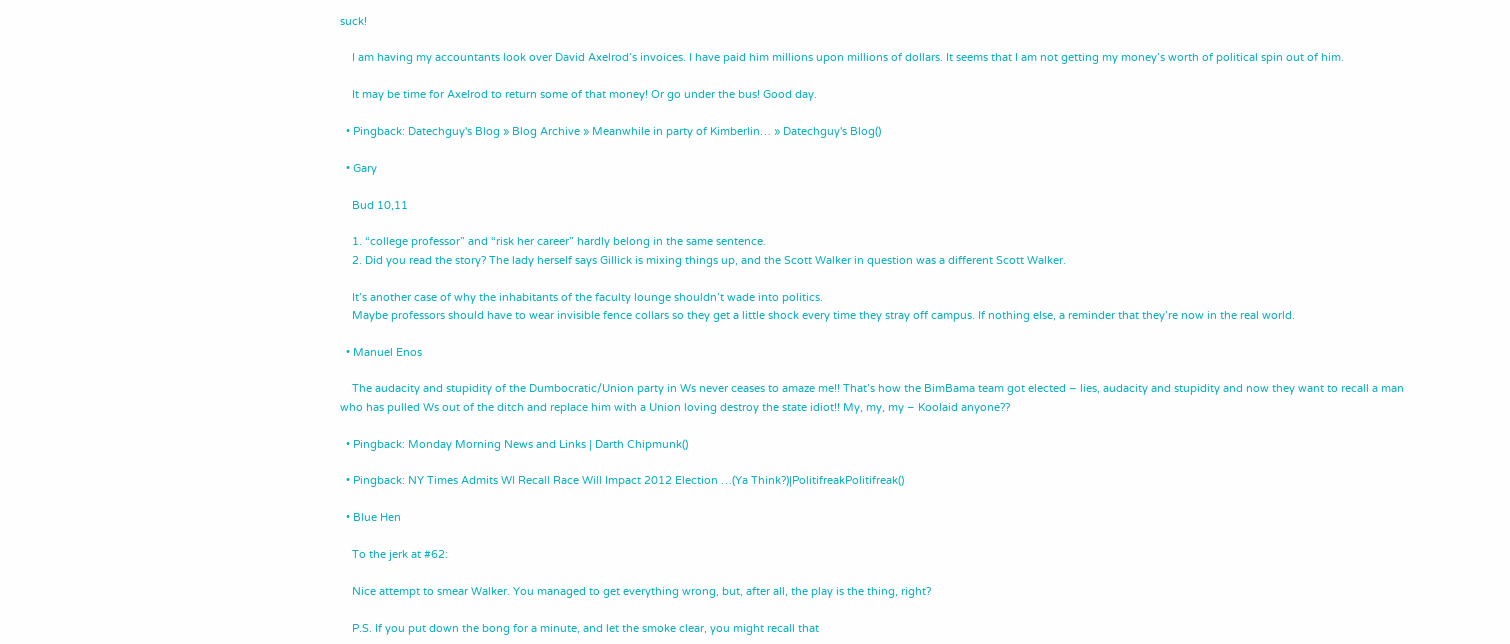suck!

    I am having my accountants look over David Axelrod’s invoices. I have paid him millions upon millions of dollars. It seems that I am not getting my money’s worth of political spin out of him.

    It may be time for Axelrod to return some of that money! Or go under the bus! Good day.

  • Pingback: Datechguy's Blog » Blog Archive » Meanwhile in party of Kimberlin… » Datechguy's Blog()

  • Gary

    Bud 10,11

    1. “college professor” and “risk her career” hardly belong in the same sentence.
    2. Did you read the story? The lady herself says Gillick is mixing things up, and the Scott Walker in question was a different Scott Walker.

    It’s another case of why the inhabitants of the faculty lounge shouldn’t wade into politics.
    Maybe professors should have to wear invisible fence collars so they get a little shock every time they stray off campus. If nothing else, a reminder that they’re now in the real world.

  • Manuel Enos

    The audacity and stupidity of the Dumbocratic/Union party in Ws never ceases to amaze me!! That’s how the BimBama team got elected – lies, audacity and stupidity and now they want to recall a man who has pulled Ws out of the ditch and replace him with a Union loving destroy the state idiot!! My, my, my – Koolaid anyone??

  • Pingback: Monday Morning News and Links | Darth Chipmunk()

  • Pingback: NY Times Admits WI Recall Race Will Impact 2012 Election …(Ya Think?)|PolitifreakPolitifreak()

  • Blue Hen

    To the jerk at #62:

    Nice attempt to smear Walker. You managed to get everything wrong, but, after all, the play is the thing, right?

    P.S. If you put down the bong for a minute, and let the smoke clear, you might recall that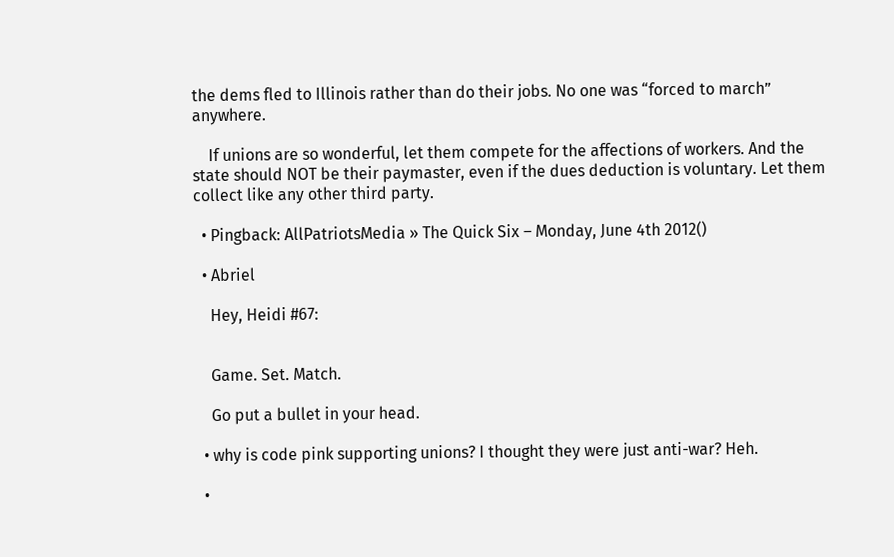the dems fled to Illinois rather than do their jobs. No one was “forced to march” anywhere.

    If unions are so wonderful, let them compete for the affections of workers. And the state should NOT be their paymaster, even if the dues deduction is voluntary. Let them collect like any other third party.

  • Pingback: AllPatriotsMedia » The Quick Six – Monday, June 4th 2012()

  • Abriel

    Hey, Heidi #67:


    Game. Set. Match.

    Go put a bullet in your head.

  • why is code pink supporting unions? I thought they were just anti-war? Heh.

  •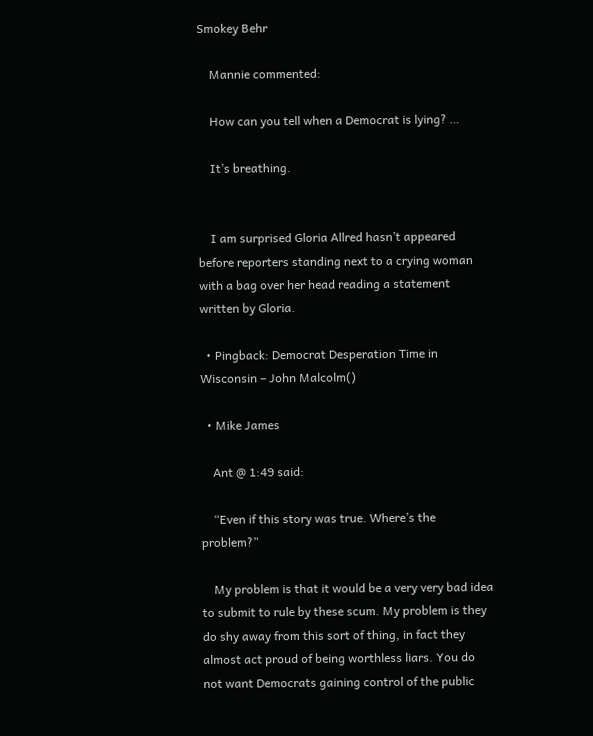Smokey Behr

    Mannie commented:

    How can you tell when a Democrat is lying? …

    It’s breathing.


    I am surprised Gloria Allred hasn’t appeared before reporters standing next to a crying woman with a bag over her head reading a statement written by Gloria.

  • Pingback: Democrat Desperation Time in Wisconsin – John Malcolm()

  • Mike James

    Ant @ 1:49 said:

    “Even if this story was true. Where’s the problem?”

    My problem is that it would be a very very bad idea to submit to rule by these scum. My problem is they do shy away from this sort of thing, in fact they almost act proud of being worthless liars. You do not want Democrats gaining control of the public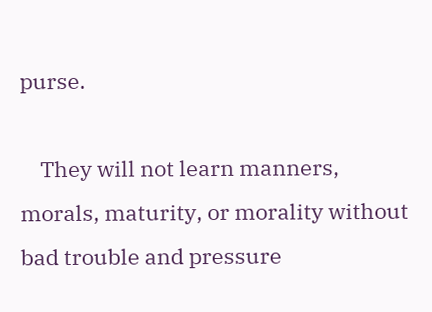purse.

    They will not learn manners, morals, maturity, or morality without bad trouble and pressure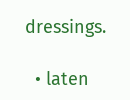dressings.

  • laten